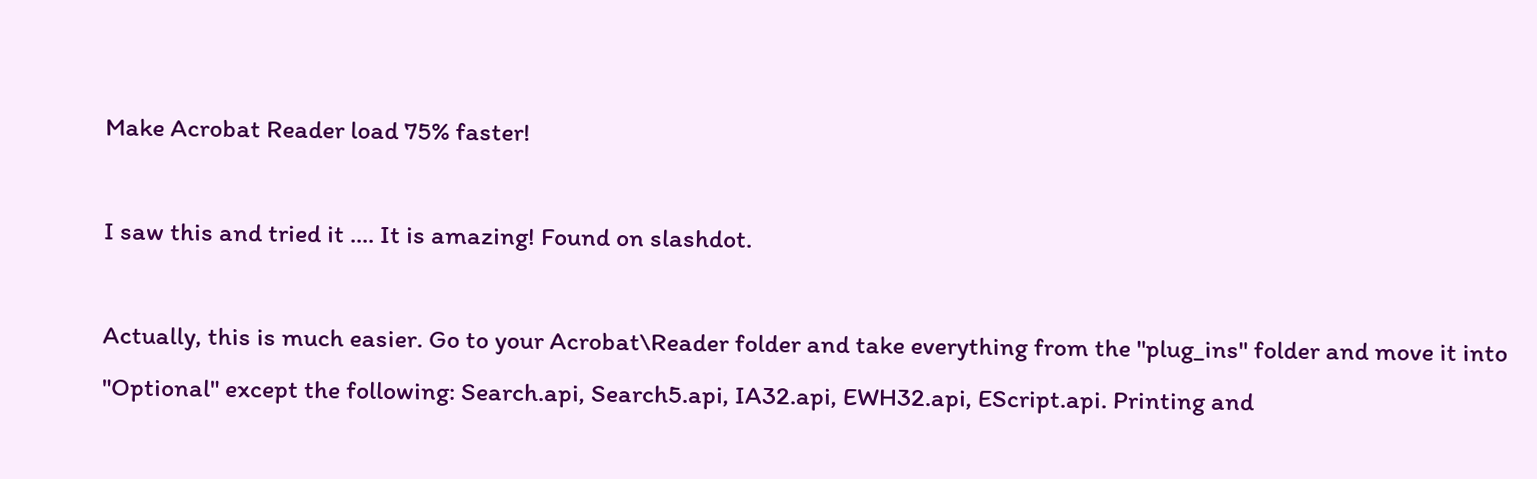Make Acrobat Reader load 75% faster!

I saw this and tried it .... It is amazing! Found on slashdot.

Actually, this is much easier. Go to your Acrobat\Reader folder and take everything from the "plug_ins" folder and move it into "Optional" except the following: Search.api, Search5.api, IA32.api, EWH32.api, EScript.api. Printing and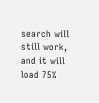search will still work, and it will load 75%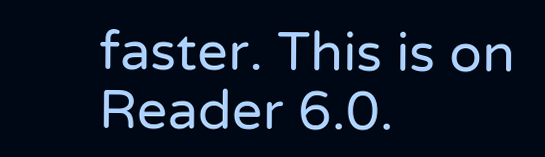faster. This is on Reader 6.0.